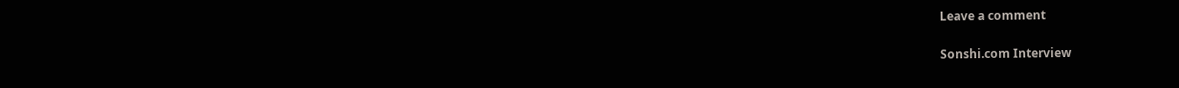Leave a comment

Sonshi.com Interview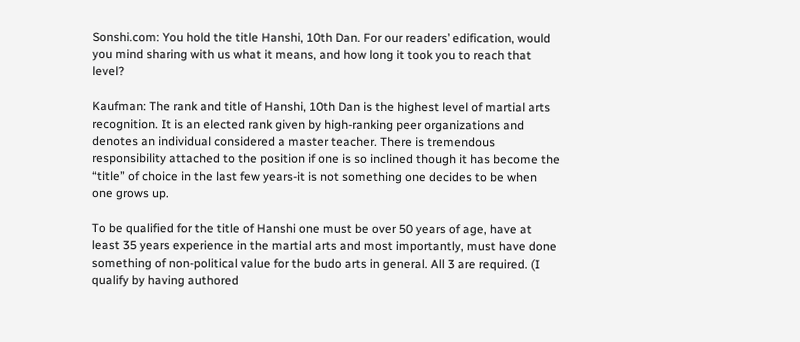Sonshi.com: You hold the title Hanshi, 10th Dan. For our readers’ edification, would you mind sharing with us what it means, and how long it took you to reach that level?

Kaufman: The rank and title of Hanshi, 10th Dan is the highest level of martial arts recognition. It is an elected rank given by high-ranking peer organizations and denotes an individual considered a master teacher. There is tremendous responsibility attached to the position if one is so inclined though it has become the “title” of choice in the last few years-it is not something one decides to be when one grows up.

To be qualified for the title of Hanshi one must be over 50 years of age, have at least 35 years experience in the martial arts and most importantly, must have done something of non-political value for the budo arts in general. All 3 are required. (I qualify by having authored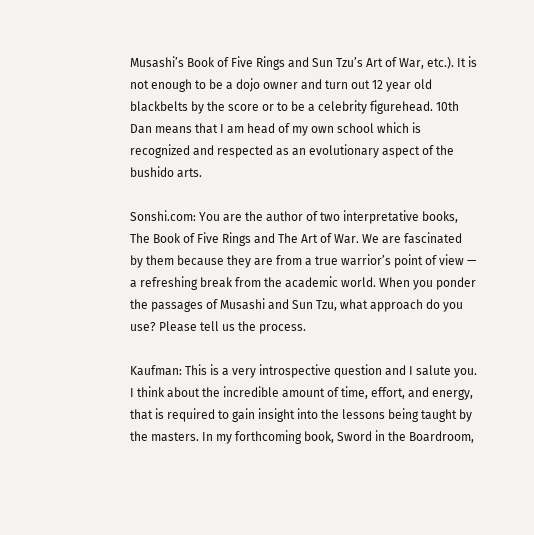Musashi’s Book of Five Rings and Sun Tzu’s Art of War, etc.). It is not enough to be a dojo owner and turn out 12 year old blackbelts by the score or to be a celebrity figurehead. 10th Dan means that I am head of my own school which is recognized and respected as an evolutionary aspect of the bushido arts.

Sonshi.com: You are the author of two interpretative books, The Book of Five Rings and The Art of War. We are fascinated by them because they are from a true warrior’s point of view — a refreshing break from the academic world. When you ponder the passages of Musashi and Sun Tzu, what approach do you use? Please tell us the process.

Kaufman: This is a very introspective question and I salute you. I think about the incredible amount of time, effort, and energy, that is required to gain insight into the lessons being taught by the masters. In my forthcoming book, Sword in the Boardroom,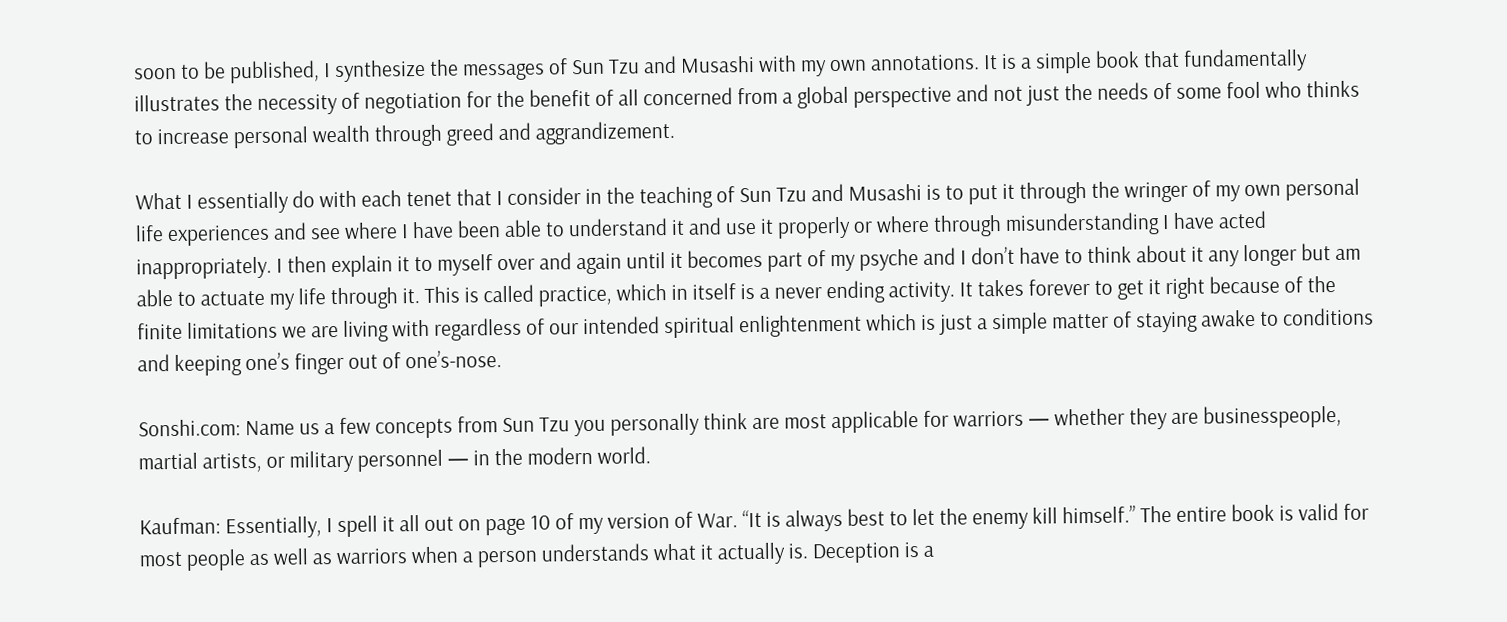soon to be published, I synthesize the messages of Sun Tzu and Musashi with my own annotations. It is a simple book that fundamentally illustrates the necessity of negotiation for the benefit of all concerned from a global perspective and not just the needs of some fool who thinks to increase personal wealth through greed and aggrandizement.

What I essentially do with each tenet that I consider in the teaching of Sun Tzu and Musashi is to put it through the wringer of my own personal life experiences and see where I have been able to understand it and use it properly or where through misunderstanding I have acted inappropriately. I then explain it to myself over and again until it becomes part of my psyche and I don’t have to think about it any longer but am able to actuate my life through it. This is called practice, which in itself is a never ending activity. It takes forever to get it right because of the finite limitations we are living with regardless of our intended spiritual enlightenment which is just a simple matter of staying awake to conditions and keeping one’s finger out of one’s-nose.

Sonshi.com: Name us a few concepts from Sun Tzu you personally think are most applicable for warriors — whether they are businesspeople, martial artists, or military personnel — in the modern world.

Kaufman: Essentially, I spell it all out on page 10 of my version of War. “It is always best to let the enemy kill himself.” The entire book is valid for most people as well as warriors when a person understands what it actually is. Deception is a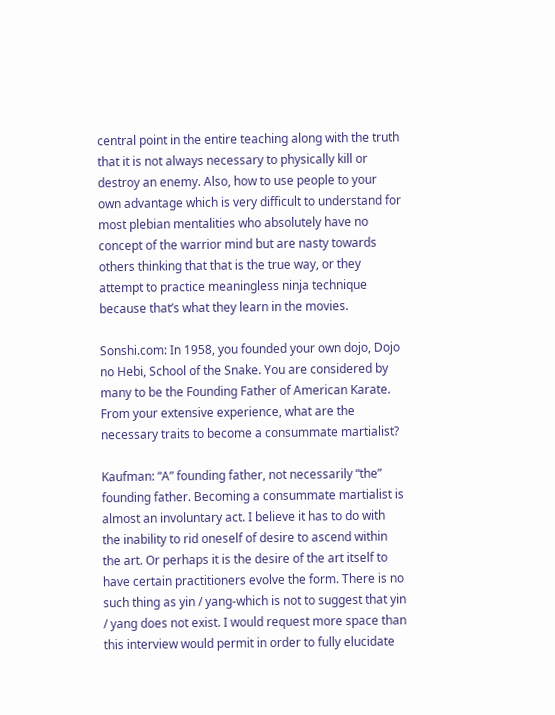central point in the entire teaching along with the truth that it is not always necessary to physically kill or destroy an enemy. Also, how to use people to your own advantage which is very difficult to understand for most plebian mentalities who absolutely have no concept of the warrior mind but are nasty towards others thinking that that is the true way, or they attempt to practice meaningless ninja technique because that’s what they learn in the movies.

Sonshi.com: In 1958, you founded your own dojo, Dojo no Hebi, School of the Snake. You are considered by many to be the Founding Father of American Karate. From your extensive experience, what are the necessary traits to become a consummate martialist?

Kaufman: “A” founding father, not necessarily “the” founding father. Becoming a consummate martialist is almost an involuntary act. I believe it has to do with the inability to rid oneself of desire to ascend within the art. Or perhaps it is the desire of the art itself to have certain practitioners evolve the form. There is no such thing as yin / yang-which is not to suggest that yin / yang does not exist. I would request more space than this interview would permit in order to fully elucidate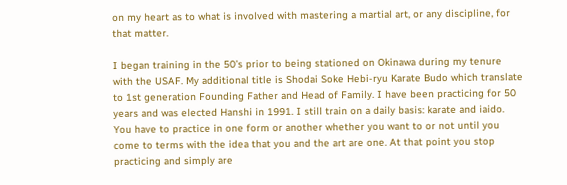on my heart as to what is involved with mastering a martial art, or any discipline, for that matter.

I began training in the 50’s prior to being stationed on Okinawa during my tenure with the USAF. My additional title is Shodai Soke Hebi-ryu Karate Budo which translate to 1st generation Founding Father and Head of Family. I have been practicing for 50 years and was elected Hanshi in 1991. I still train on a daily basis: karate and iaido. You have to practice in one form or another whether you want to or not until you come to terms with the idea that you and the art are one. At that point you stop practicing and simply are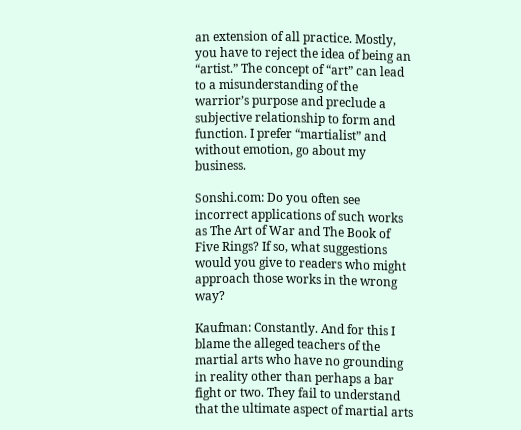an extension of all practice. Mostly, you have to reject the idea of being an “artist.” The concept of “art” can lead to a misunderstanding of the warrior’s purpose and preclude a subjective relationship to form and function. I prefer “martialist” and without emotion, go about my business.

Sonshi.com: Do you often see incorrect applications of such works as The Art of War and The Book of Five Rings? If so, what suggestions would you give to readers who might approach those works in the wrong way?

Kaufman: Constantly. And for this I blame the alleged teachers of the martial arts who have no grounding in reality other than perhaps a bar fight or two. They fail to understand that the ultimate aspect of martial arts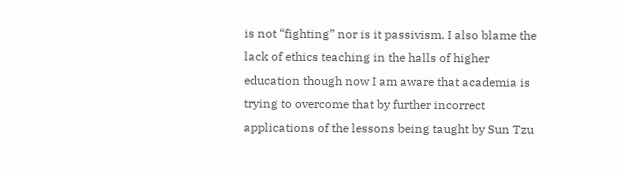is not “fighting” nor is it passivism. I also blame the lack of ethics teaching in the halls of higher education though now I am aware that academia is trying to overcome that by further incorrect applications of the lessons being taught by Sun Tzu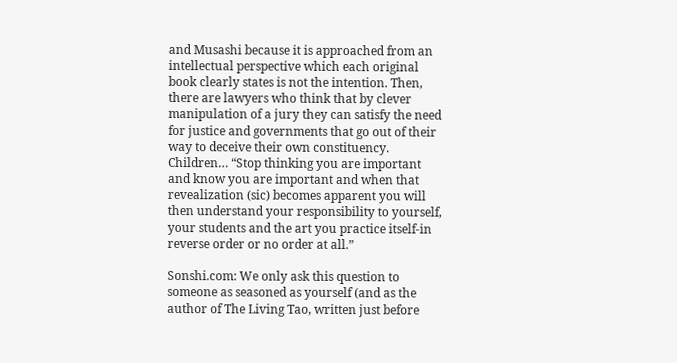and Musashi because it is approached from an intellectual perspective which each original book clearly states is not the intention. Then, there are lawyers who think that by clever manipulation of a jury they can satisfy the need for justice and governments that go out of their way to deceive their own constituency. Children… “Stop thinking you are important and know you are important and when that revealization (sic) becomes apparent you will then understand your responsibility to yourself, your students and the art you practice itself-in reverse order or no order at all.”

Sonshi.com: We only ask this question to someone as seasoned as yourself (and as the author of The Living Tao, written just before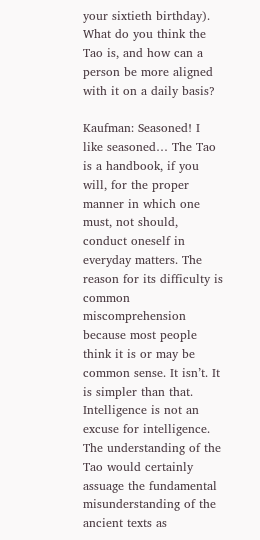your sixtieth birthday). What do you think the Tao is, and how can a person be more aligned with it on a daily basis?

Kaufman: Seasoned! I like seasoned… The Tao is a handbook, if you will, for the proper manner in which one must, not should, conduct oneself in everyday matters. The reason for its difficulty is common miscomprehension because most people think it is or may be common sense. It isn’t. It is simpler than that. Intelligence is not an excuse for intelligence. The understanding of the Tao would certainly assuage the fundamental misunderstanding of the ancient texts as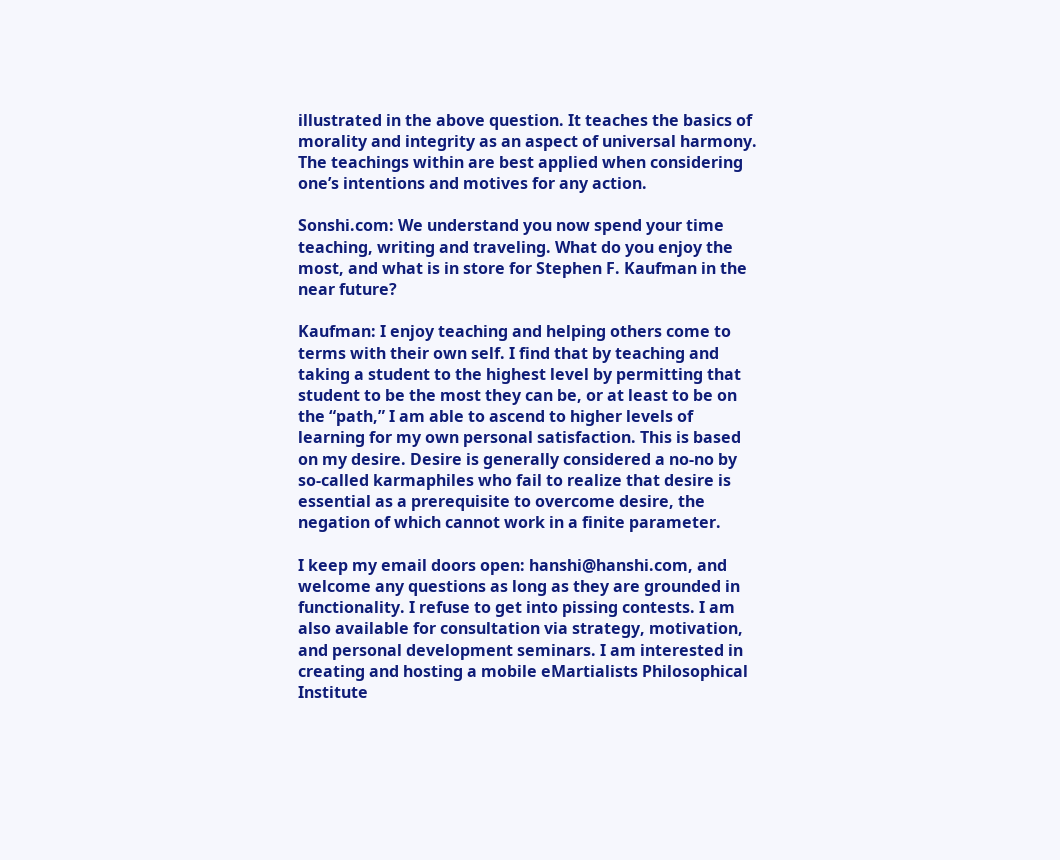illustrated in the above question. It teaches the basics of morality and integrity as an aspect of universal harmony. The teachings within are best applied when considering one’s intentions and motives for any action.

Sonshi.com: We understand you now spend your time teaching, writing and traveling. What do you enjoy the most, and what is in store for Stephen F. Kaufman in the near future?

Kaufman: I enjoy teaching and helping others come to terms with their own self. I find that by teaching and taking a student to the highest level by permitting that student to be the most they can be, or at least to be on the “path,” I am able to ascend to higher levels of learning for my own personal satisfaction. This is based on my desire. Desire is generally considered a no-no by so-called karmaphiles who fail to realize that desire is essential as a prerequisite to overcome desire, the negation of which cannot work in a finite parameter.

I keep my email doors open: hanshi@hanshi.com, and welcome any questions as long as they are grounded in functionality. I refuse to get into pissing contests. I am also available for consultation via strategy, motivation, and personal development seminars. I am interested in creating and hosting a mobile eMartialists Philosophical Institute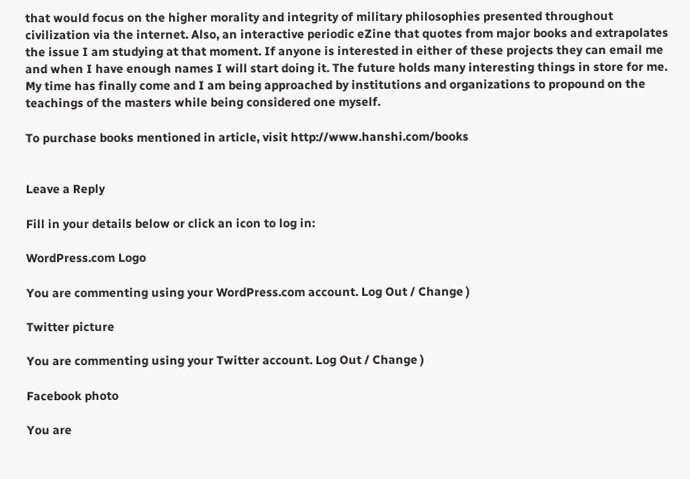that would focus on the higher morality and integrity of military philosophies presented throughout civilization via the internet. Also, an interactive periodic eZine that quotes from major books and extrapolates the issue I am studying at that moment. If anyone is interested in either of these projects they can email me and when I have enough names I will start doing it. The future holds many interesting things in store for me. My time has finally come and I am being approached by institutions and organizations to propound on the teachings of the masters while being considered one myself.

To purchase books mentioned in article, visit http://www.hanshi.com/books


Leave a Reply

Fill in your details below or click an icon to log in:

WordPress.com Logo

You are commenting using your WordPress.com account. Log Out / Change )

Twitter picture

You are commenting using your Twitter account. Log Out / Change )

Facebook photo

You are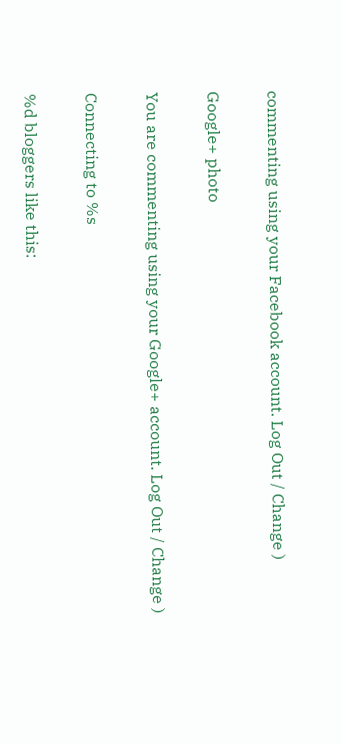commenting using your Facebook account. Log Out / Change )

Google+ photo

You are commenting using your Google+ account. Log Out / Change )

Connecting to %s

%d bloggers like this: